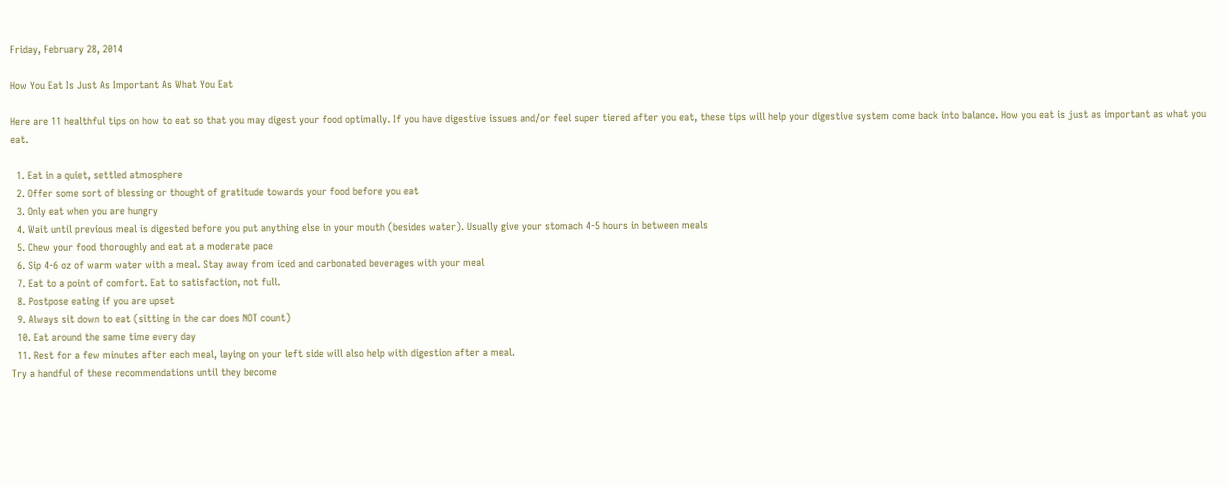Friday, February 28, 2014

How You Eat Is Just As Important As What You Eat

Here are 11 healthful tips on how to eat so that you may digest your food optimally. If you have digestive issues and/or feel super tiered after you eat, these tips will help your digestive system come back into balance. How you eat is just as important as what you eat.

  1. Eat in a quiet, settled atmosphere
  2. Offer some sort of blessing or thought of gratitude towards your food before you eat
  3. Only eat when you are hungry
  4. Wait until previous meal is digested before you put anything else in your mouth (besides water). Usually give your stomach 4-5 hours in between meals
  5. Chew your food thoroughly and eat at a moderate pace
  6. Sip 4-6 oz of warm water with a meal. Stay away from iced and carbonated beverages with your meal
  7. Eat to a point of comfort. Eat to satisfaction, not full.
  8. Postpose eating if you are upset
  9. Always sit down to eat (sitting in the car does NOT count)
  10. Eat around the same time every day
  11. Rest for a few minutes after each meal, laying on your left side will also help with digestion after a meal.
Try a handful of these recommendations until they become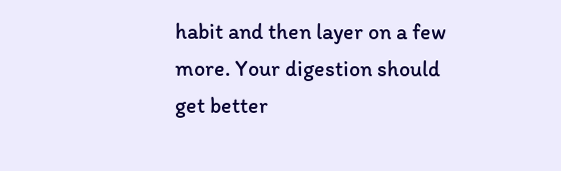habit and then layer on a few more. Your digestion should get better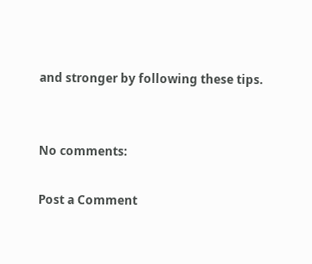and stronger by following these tips.


No comments:

Post a Comment